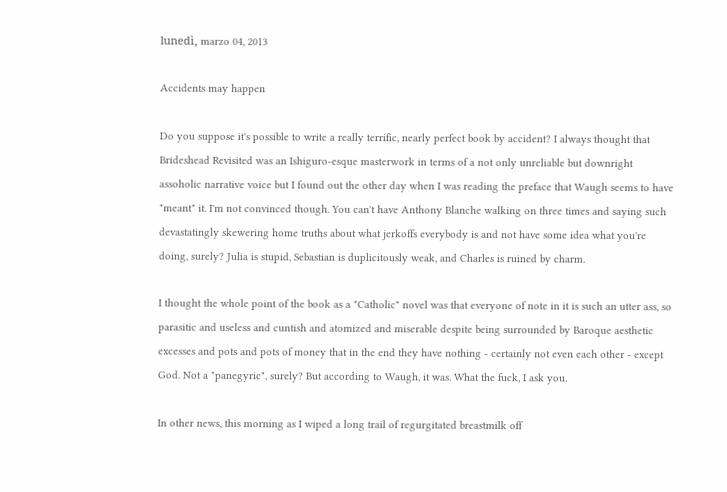lunedì, marzo 04, 2013

Accidents may happen

Do you suppose it's possible to write a really terrific, nearly perfect book by accident? I always thought that Brideshead Revisited was an Ishiguro-esque masterwork in terms of a not only unreliable but downright assoholic narrative voice but I found out the other day when I was reading the preface that Waugh seems to have "meant" it. I'm not convinced though. You can't have Anthony Blanche walking on three times and saying such devastatingly skewering home truths about what jerkoffs everybody is and not have some idea what you're doing, surely? Julia is stupid, Sebastian is duplicitously weak, and Charles is ruined by charm.

I thought the whole point of the book as a "Catholic" novel was that everyone of note in it is such an utter ass, so parasitic and useless and cuntish and atomized and miserable despite being surrounded by Baroque aesthetic excesses and pots and pots of money that in the end they have nothing - certainly not even each other - except God. Not a "panegyric", surely? But according to Waugh, it was. What the fuck, I ask you.

In other news, this morning as I wiped a long trail of regurgitated breastmilk off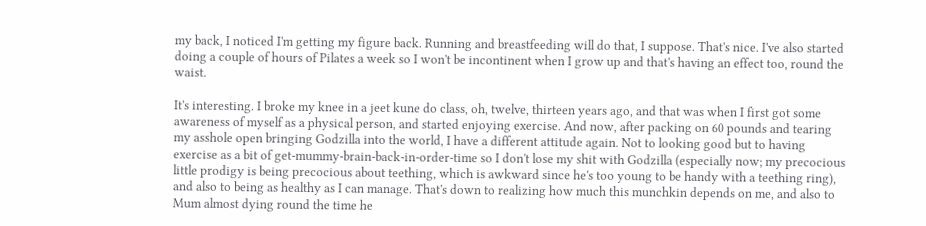my back, I noticed I'm getting my figure back. Running and breastfeeding will do that, I suppose. That's nice. I've also started doing a couple of hours of Pilates a week so I won't be incontinent when I grow up and that's having an effect too, round the waist.

It's interesting. I broke my knee in a jeet kune do class, oh, twelve, thirteen years ago, and that was when I first got some awareness of myself as a physical person, and started enjoying exercise. And now, after packing on 60 pounds and tearing my asshole open bringing Godzilla into the world, I have a different attitude again. Not to looking good but to having exercise as a bit of get-mummy-brain-back-in-order-time so I don't lose my shit with Godzilla (especially now; my precocious little prodigy is being precocious about teething, which is awkward since he's too young to be handy with a teething ring), and also to being as healthy as I can manage. That's down to realizing how much this munchkin depends on me, and also to Mum almost dying round the time he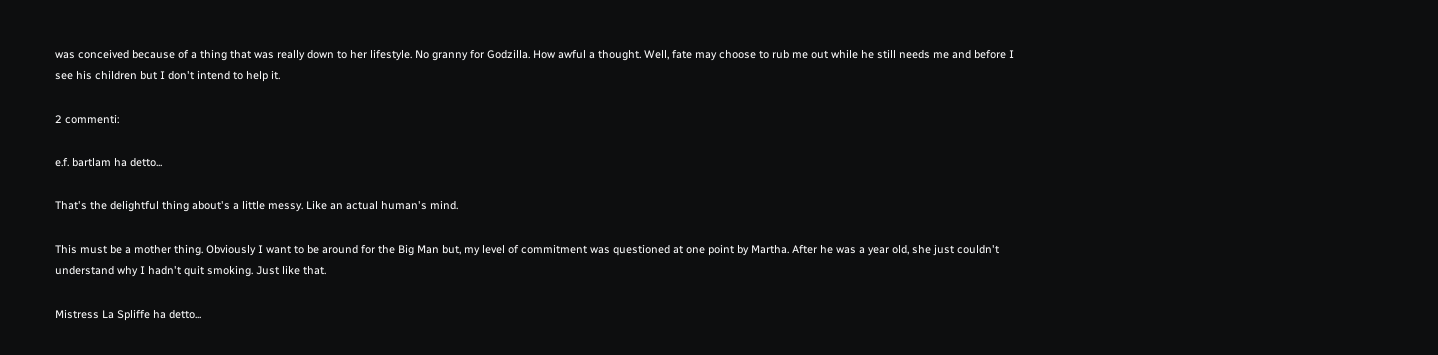was conceived because of a thing that was really down to her lifestyle. No granny for Godzilla. How awful a thought. Well, fate may choose to rub me out while he still needs me and before I see his children but I don't intend to help it.

2 commenti:

e.f. bartlam ha detto...

That's the delightful thing about's a little messy. Like an actual human's mind.

This must be a mother thing. Obviously I want to be around for the Big Man but, my level of commitment was questioned at one point by Martha. After he was a year old, she just couldn't understand why I hadn't quit smoking. Just like that.

Mistress La Spliffe ha detto...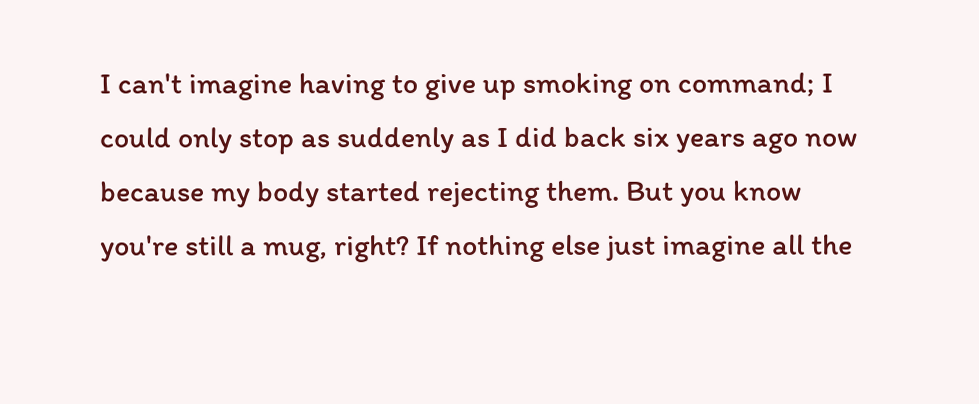I can't imagine having to give up smoking on command; I could only stop as suddenly as I did back six years ago now because my body started rejecting them. But you know you're still a mug, right? If nothing else just imagine all the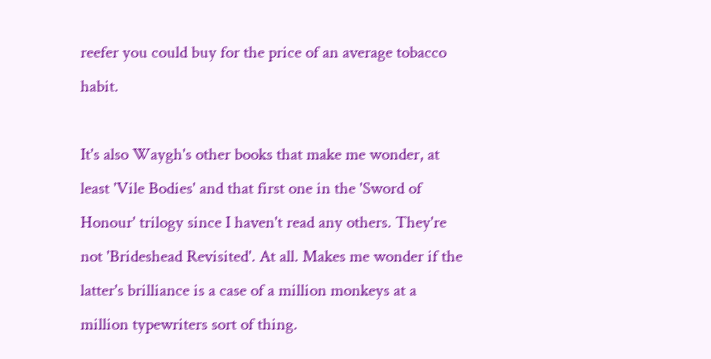reefer you could buy for the price of an average tobacco habit.

It's also Waygh's other books that make me wonder, at least 'Vile Bodies' and that first one in the 'Sword of Honour' trilogy since I haven't read any others. They're not 'Brideshead Revisited'. At all. Makes me wonder if the latter's brilliance is a case of a million monkeys at a million typewriters sort of thing.